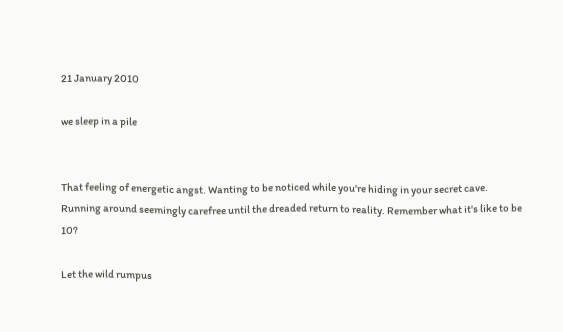21 January 2010

we sleep in a pile


That feeling of energetic angst. Wanting to be noticed while you're hiding in your secret cave. Running around seemingly carefree until the dreaded return to reality. Remember what it's like to be 10?

Let the wild rumpus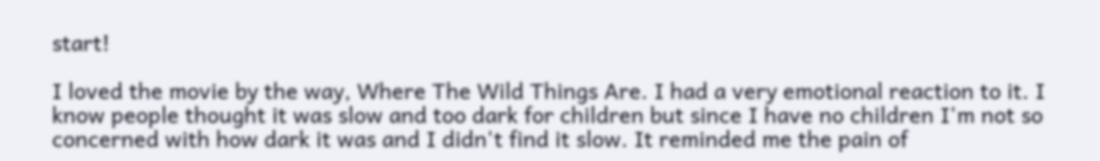start!

I loved the movie by the way, Where The Wild Things Are. I had a very emotional reaction to it. I know people thought it was slow and too dark for children but since I have no children I'm not so concerned with how dark it was and I didn't find it slow. It reminded me the pain of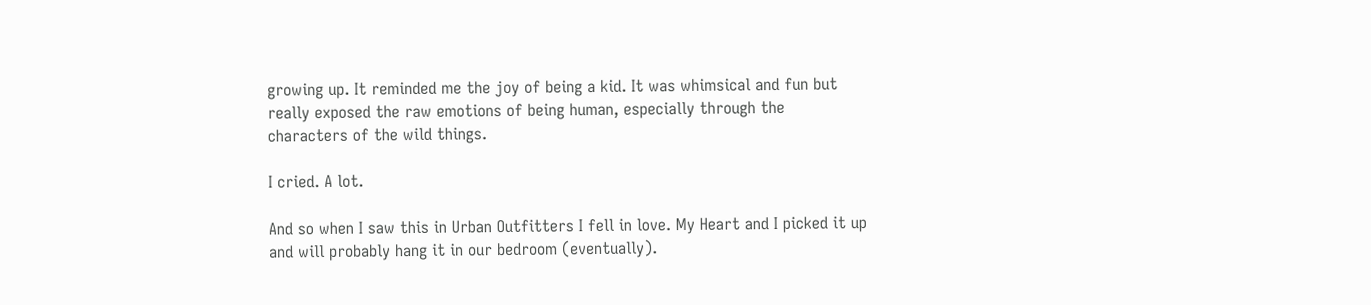growing up. It reminded me the joy of being a kid. It was whimsical and fun but really exposed the raw emotions of being human, especially through the characters of the wild things.

I cried. A lot.

And so when I saw this in Urban Outfitters I fell in love. My Heart and I picked it up and will probably hang it in our bedroom (eventually).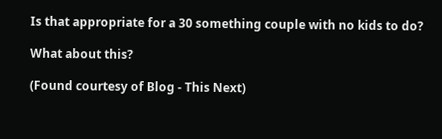Is that appropriate for a 30 something couple with no kids to do?

What about this?

(Found courtesy of Blog - This Next)